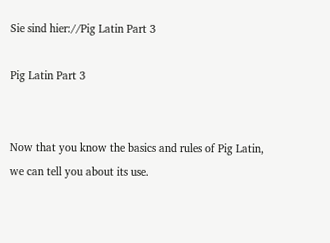Sie sind hier://Pig Latin Part 3

Pig Latin Part 3


Now that you know the basics and rules of Pig Latin, we can tell you about its use.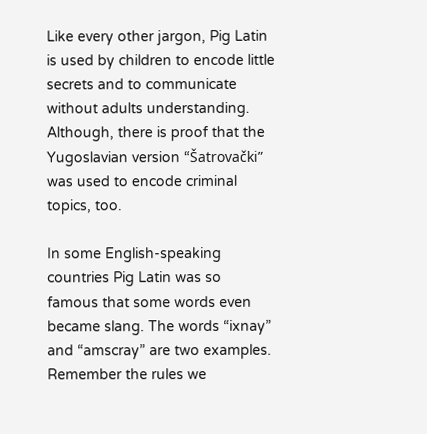Like every other jargon, Pig Latin is used by children to encode little secrets and to communicate without adults understanding. Although, there is proof that the Yugoslavian version “Šatrovački” was used to encode criminal topics, too.

In some English-speaking countries Pig Latin was so famous that some words even became slang. The words “ixnay” and “amscray” are two examples. Remember the rules we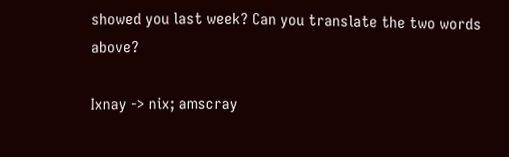showed you last week? Can you translate the two words above?

Ixnay -> nix; amscray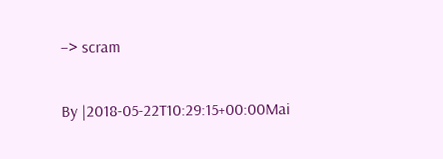–> scram

By |2018-05-22T10:29:15+00:00Mai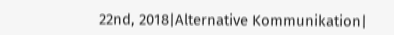22nd, 2018|Alternative Kommunikation|